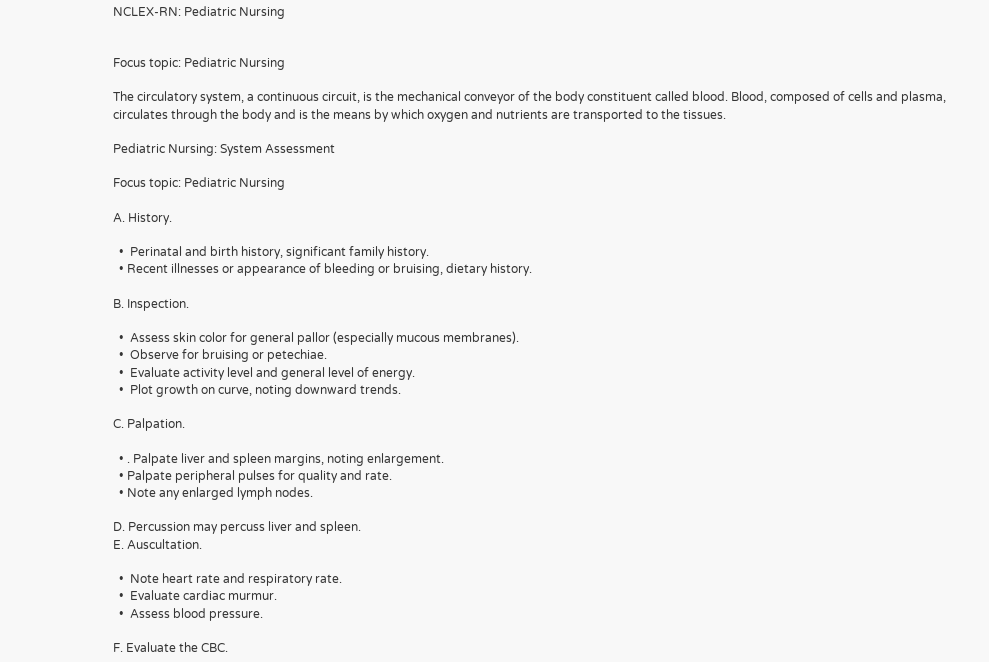NCLEX-RN: Pediatric Nursing


Focus topic: Pediatric Nursing

The circulatory system, a continuous circuit, is the mechanical conveyor of the body constituent called blood. Blood, composed of cells and plasma, circulates through the body and is the means by which oxygen and nutrients are transported to the tissues.

Pediatric Nursing: System Assessment

Focus topic: Pediatric Nursing

A. History.

  •  Perinatal and birth history, significant family history.
  • Recent illnesses or appearance of bleeding or bruising, dietary history.

B. Inspection.

  •  Assess skin color for general pallor (especially mucous membranes).
  •  Observe for bruising or petechiae.
  •  Evaluate activity level and general level of energy.
  •  Plot growth on curve, noting downward trends.

C. Palpation.

  • . Palpate liver and spleen margins, noting enlargement.
  • Palpate peripheral pulses for quality and rate.
  • Note any enlarged lymph nodes.

D. Percussion may percuss liver and spleen.
E. Auscultation.

  •  Note heart rate and respiratory rate.
  •  Evaluate cardiac murmur.
  •  Assess blood pressure.

F. Evaluate the CBC.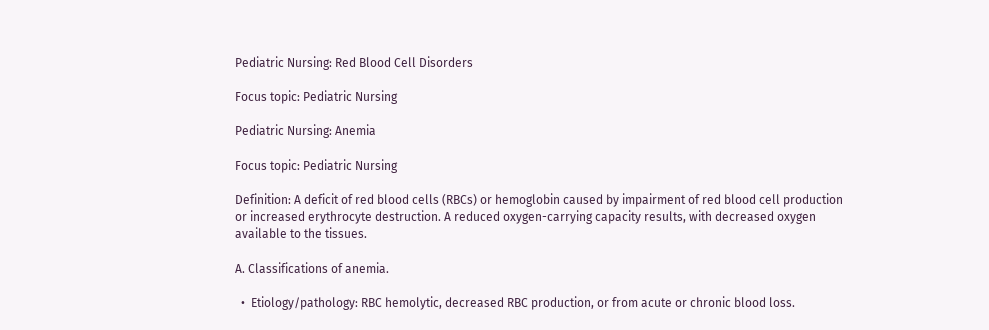Pediatric Nursing: Red Blood Cell Disorders

Focus topic: Pediatric Nursing

Pediatric Nursing: Anemia

Focus topic: Pediatric Nursing

Definition: A deficit of red blood cells (RBCs) or hemoglobin caused by impairment of red blood cell production or increased erythrocyte destruction. A reduced oxygen-carrying capacity results, with decreased oxygen available to the tissues.

A. Classifications of anemia.

  •  Etiology/pathology: RBC hemolytic, decreased RBC production, or from acute or chronic blood loss.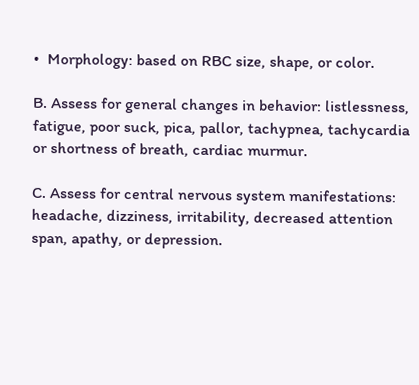•  Morphology: based on RBC size, shape, or color.

B. Assess for general changes in behavior: listlessness, fatigue, poor suck, pica, pallor, tachypnea, tachycardia or shortness of breath, cardiac murmur.

C. Assess for central nervous system manifestations: headache, dizziness, irritability, decreased attention span, apathy, or depression.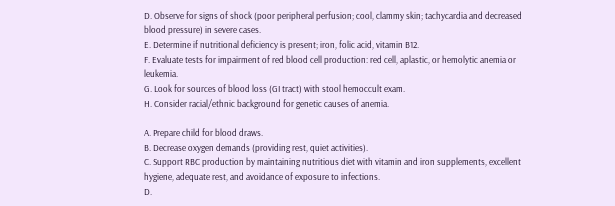D. Observe for signs of shock (poor peripheral perfusion; cool, clammy skin; tachycardia and decreased blood pressure) in severe cases.
E. Determine if nutritional deficiency is present; iron, folic acid, vitamin B12.
F. Evaluate tests for impairment of red blood cell production: red cell, aplastic, or hemolytic anemia or leukemia.
G. Look for sources of blood loss (GI tract) with stool hemoccult exam.
H. Consider racial/ethnic background for genetic causes of anemia.

A. Prepare child for blood draws.
B. Decrease oxygen demands (providing rest, quiet activities).
C. Support RBC production by maintaining nutritious diet with vitamin and iron supplements, excellent hygiene, adequate rest, and avoidance of exposure to infections.
D.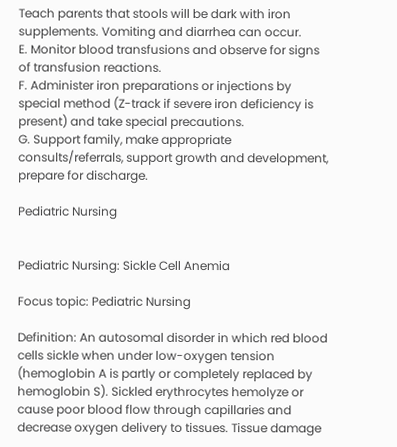Teach parents that stools will be dark with iron supplements. Vomiting and diarrhea can occur.
E. Monitor blood transfusions and observe for signs of transfusion reactions.
F. Administer iron preparations or injections by special method (Z-track if severe iron deficiency is present) and take special precautions.
G. Support family, make appropriate consults/referrals, support growth and development, prepare for discharge.

Pediatric Nursing


Pediatric Nursing: Sickle Cell Anemia

Focus topic: Pediatric Nursing

Definition: An autosomal disorder in which red blood cells sickle when under low-oxygen tension (hemoglobin A is partly or completely replaced by hemoglobin S). Sickled erythrocytes hemolyze or cause poor blood flow through capillaries and decrease oxygen delivery to tissues. Tissue damage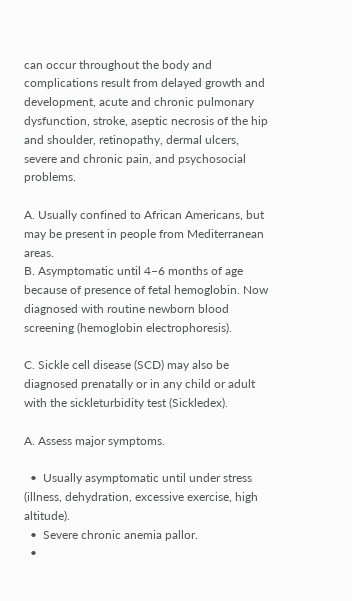can occur throughout the body and complications result from delayed growth and development, acute and chronic pulmonary dysfunction, stroke, aseptic necrosis of the hip and shoulder, retinopathy, dermal ulcers, severe and chronic pain, and psychosocial problems.

A. Usually confined to African Americans, but may be present in people from Mediterranean areas.
B. Asymptomatic until 4–6 months of age because of presence of fetal hemoglobin. Now diagnosed with routine newborn blood screening (hemoglobin electrophoresis).

C. Sickle cell disease (SCD) may also be diagnosed prenatally or in any child or adult with the sickleturbidity test (Sickledex).

A. Assess major symptoms.

  •  Usually asymptomatic until under stress (illness, dehydration, excessive exercise, high altitude).
  •  Severe chronic anemia pallor.
  •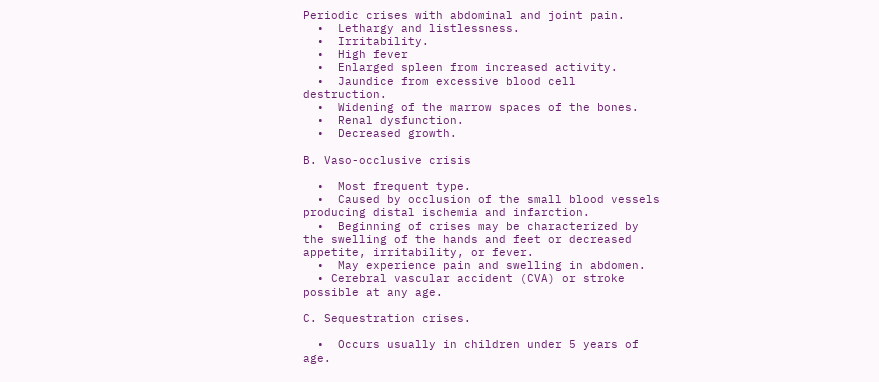Periodic crises with abdominal and joint pain.
  •  Lethargy and listlessness.
  •  Irritability.
  •  High fever
  •  Enlarged spleen from increased activity.
  •  Jaundice from excessive blood cell destruction.
  •  Widening of the marrow spaces of the bones.
  •  Renal dysfunction.
  •  Decreased growth.

B. Vaso-occlusive crisis

  •  Most frequent type.
  •  Caused by occlusion of the small blood vessels producing distal ischemia and infarction.
  •  Beginning of crises may be characterized by the swelling of the hands and feet or decreased appetite, irritability, or fever.
  •  May experience pain and swelling in abdomen.
  • Cerebral vascular accident (CVA) or stroke possible at any age.

C. Sequestration crises.

  •  Occurs usually in children under 5 years of age.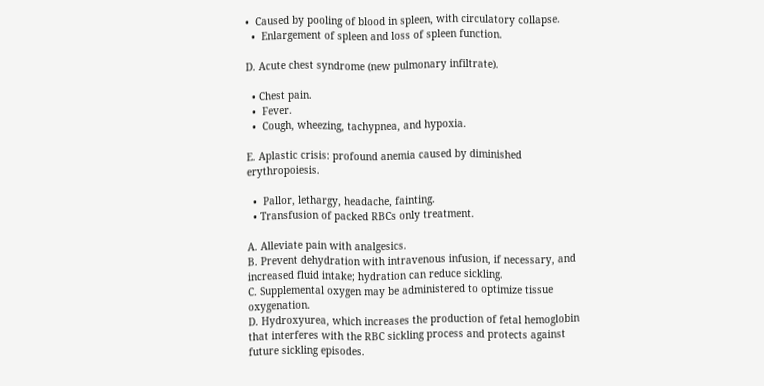•  Caused by pooling of blood in spleen, with circulatory collapse.
  •  Enlargement of spleen and loss of spleen function.

D. Acute chest syndrome (new pulmonary infiltrate).

  • Chest pain.
  •  Fever.
  •  Cough, wheezing, tachypnea, and hypoxia.

E. Aplastic crisis: profound anemia caused by diminished erythropoiesis.

  •  Pallor, lethargy, headache, fainting.
  • Transfusion of packed RBCs only treatment.

A. Alleviate pain with analgesics.
B. Prevent dehydration with intravenous infusion, if necessary, and increased fluid intake; hydration can reduce sickling.
C. Supplemental oxygen may be administered to optimize tissue oxygenation.
D. Hydroxyurea, which increases the production of fetal hemoglobin that interferes with the RBC sickling process and protects against future sickling episodes.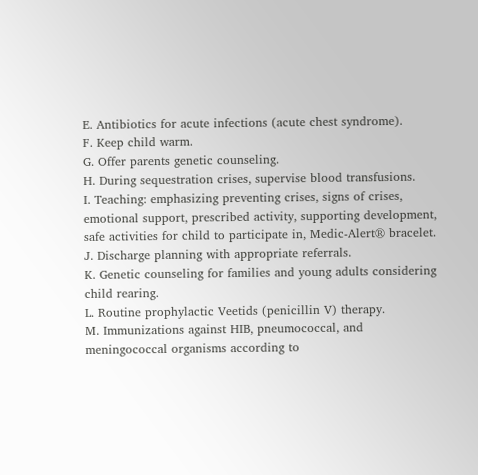E. Antibiotics for acute infections (acute chest syndrome).
F. Keep child warm.
G. Offer parents genetic counseling.
H. During sequestration crises, supervise blood transfusions.
I. Teaching: emphasizing preventing crises, signs of crises, emotional support, prescribed activity, supporting development, safe activities for child to participate in, Medic-Alert® bracelet.
J. Discharge planning with appropriate referrals.
K. Genetic counseling for families and young adults considering child rearing.
L. Routine prophylactic Veetids (penicillin V) therapy.
M. Immunizations against HIB, pneumococcal, and meningococcal organisms according to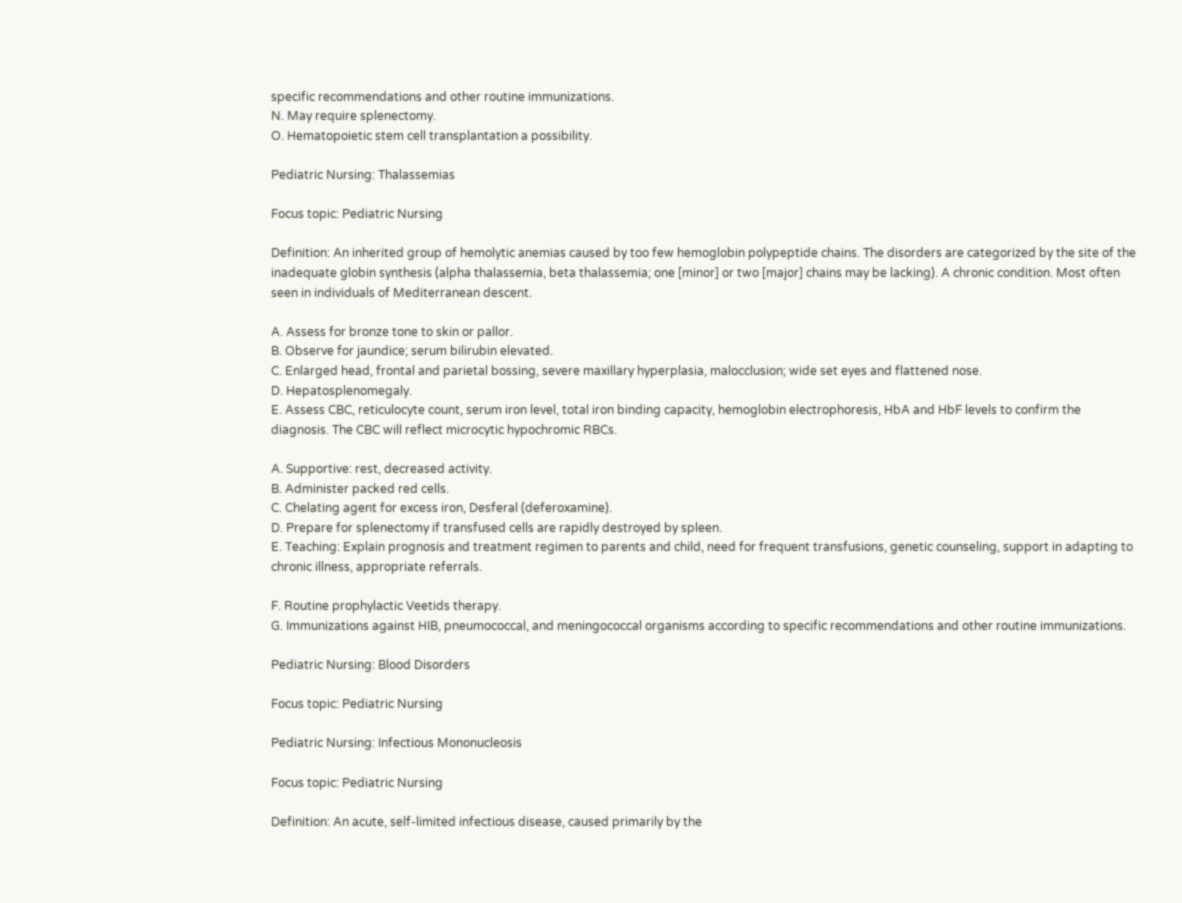specific recommendations and other routine immunizations.
N. May require splenectomy.
O. Hematopoietic stem cell transplantation a possibility.

Pediatric Nursing: Thalassemias

Focus topic: Pediatric Nursing

Definition: An inherited group of hemolytic anemias caused by too few hemoglobin polypeptide chains. The disorders are categorized by the site of the inadequate globin synthesis (alpha thalassemia, beta thalassemia; one [minor] or two [major] chains may be lacking). A chronic condition. Most often seen in individuals of Mediterranean descent.

A. Assess for bronze tone to skin or pallor.
B. Observe for jaundice; serum bilirubin elevated.
C. Enlarged head, frontal and parietal bossing, severe maxillary hyperplasia, malocclusion; wide set eyes and flattened nose.
D. Hepatosplenomegaly.
E. Assess CBC, reticulocyte count, serum iron level, total iron binding capacity, hemoglobin electrophoresis, HbA and HbF levels to confirm the diagnosis. The CBC will reflect microcytic hypochromic RBCs.

A. Supportive: rest, decreased activity.
B. Administer packed red cells.
C. Chelating agent for excess iron, Desferal (deferoxamine).
D. Prepare for splenectomy if transfused cells are rapidly destroyed by spleen.
E. Teaching: Explain prognosis and treatment regimen to parents and child, need for frequent transfusions, genetic counseling, support in adapting to chronic illness, appropriate referrals.

F. Routine prophylactic Veetids therapy.
G. Immunizations against HIB, pneumococcal, and meningococcal organisms according to specific recommendations and other routine immunizations.

Pediatric Nursing: Blood Disorders

Focus topic: Pediatric Nursing

Pediatric Nursing: Infectious Mononucleosis

Focus topic: Pediatric Nursing

Definition: An acute, self-limited infectious disease, caused primarily by the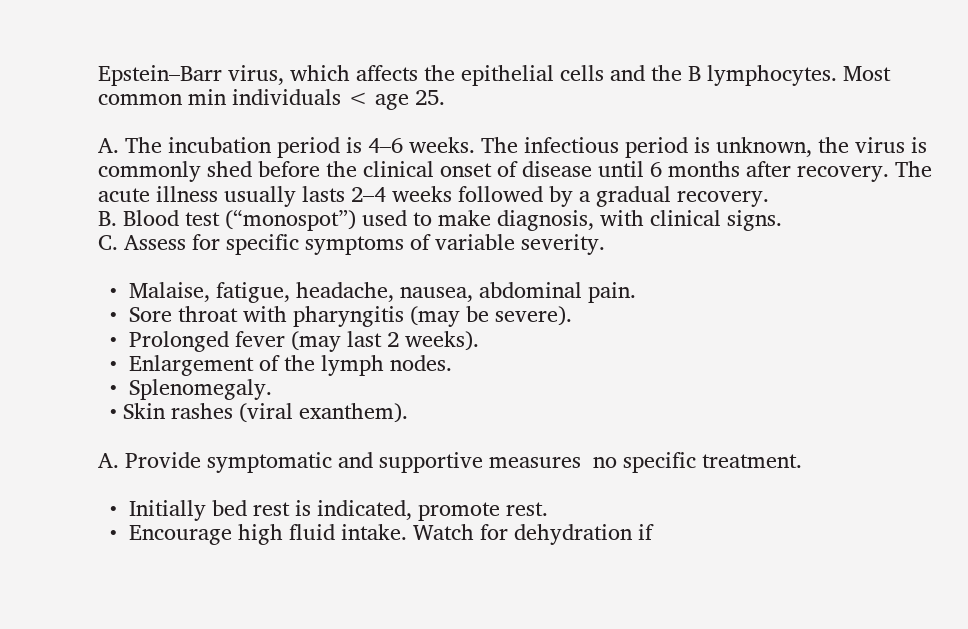Epstein–Barr virus, which affects the epithelial cells and the B lymphocytes. Most common min individuals < age 25.

A. The incubation period is 4–6 weeks. The infectious period is unknown, the virus is commonly shed before the clinical onset of disease until 6 months after recovery. The acute illness usually lasts 2–4 weeks followed by a gradual recovery.
B. Blood test (“monospot”) used to make diagnosis, with clinical signs.
C. Assess for specific symptoms of variable severity.

  •  Malaise, fatigue, headache, nausea, abdominal pain.
  •  Sore throat with pharyngitis (may be severe).
  •  Prolonged fever (may last 2 weeks).
  •  Enlargement of the lymph nodes.
  •  Splenomegaly.
  • Skin rashes (viral exanthem).

A. Provide symptomatic and supportive measures  no specific treatment.

  •  Initially bed rest is indicated, promote rest.
  •  Encourage high fluid intake. Watch for dehydration if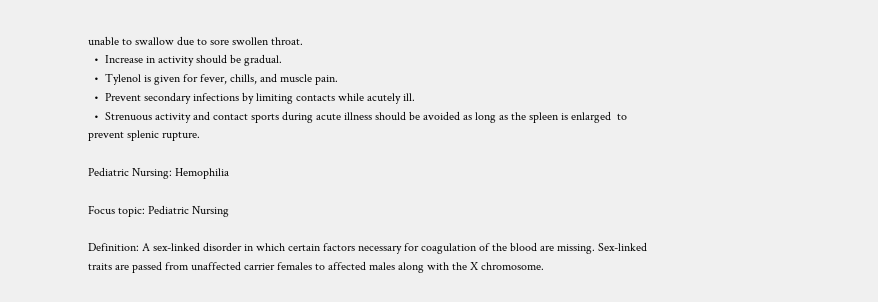unable to swallow due to sore swollen throat.
  •  Increase in activity should be gradual.
  •  Tylenol is given for fever, chills, and muscle pain.
  •  Prevent secondary infections by limiting contacts while acutely ill.
  •  Strenuous activity and contact sports during acute illness should be avoided as long as the spleen is enlarged  to prevent splenic rupture.

Pediatric Nursing: Hemophilia

Focus topic: Pediatric Nursing

Definition: A sex-linked disorder in which certain factors necessary for coagulation of the blood are missing. Sex-linked traits are passed from unaffected carrier females to affected males along with the X chromosome.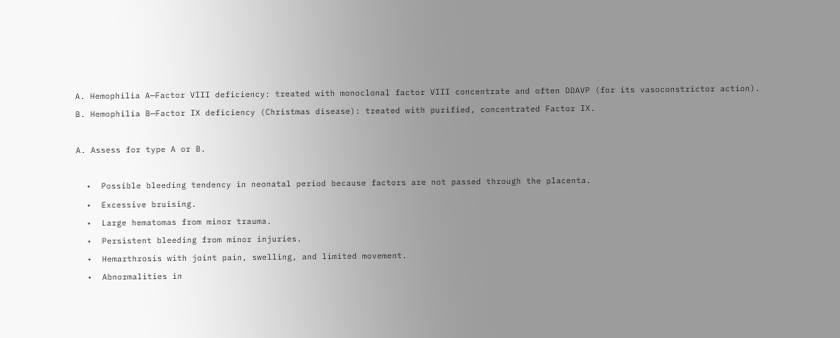A. Hemophilia A—Factor VIII deficiency: treated with monoclonal factor VIII concentrate and often DDAVP (for its vasoconstrictor action).
B. Hemophilia B—Factor IX deficiency (Christmas disease): treated with purified, concentrated Factor IX.

A. Assess for type A or B.

  •  Possible bleeding tendency in neonatal period because factors are not passed through the placenta.
  •  Excessive bruising.
  •  Large hematomas from minor trauma.
  •  Persistent bleeding from minor injuries.
  •  Hemarthrosis with joint pain, swelling, and limited movement.
  •  Abnormalities in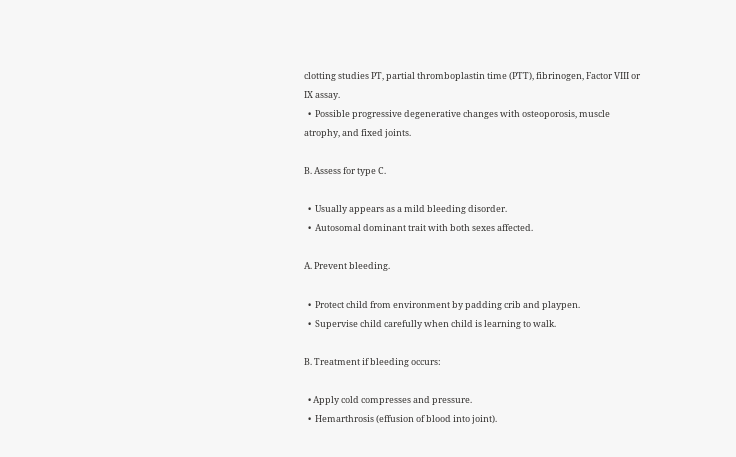clotting studies PT, partial thromboplastin time (PTT), fibrinogen, Factor VIII or IX assay.
  •  Possible progressive degenerative changes with osteoporosis, muscle atrophy, and fixed joints.

B. Assess for type C.

  •  Usually appears as a mild bleeding disorder.
  •  Autosomal dominant trait with both sexes affected.

A. Prevent bleeding.

  •  Protect child from environment by padding crib and playpen.
  •  Supervise child carefully when child is learning to walk.

B. Treatment if bleeding occurs:

  • Apply cold compresses and pressure.
  •  Hemarthrosis (effusion of blood into joint).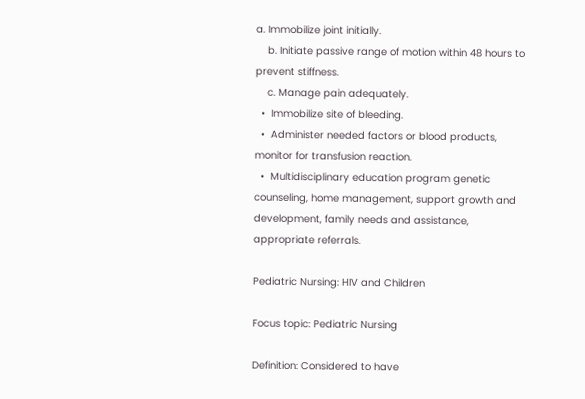a. Immobilize joint initially.
    b. Initiate passive range of motion within 48 hours to prevent stiffness.
    c. Manage pain adequately.
  •  Immobilize site of bleeding.
  •  Administer needed factors or blood products, monitor for transfusion reaction.
  •  Multidisciplinary education program genetic counseling, home management, support growth and development, family needs and assistance, appropriate referrals.

Pediatric Nursing: HIV and Children

Focus topic: Pediatric Nursing

Definition: Considered to have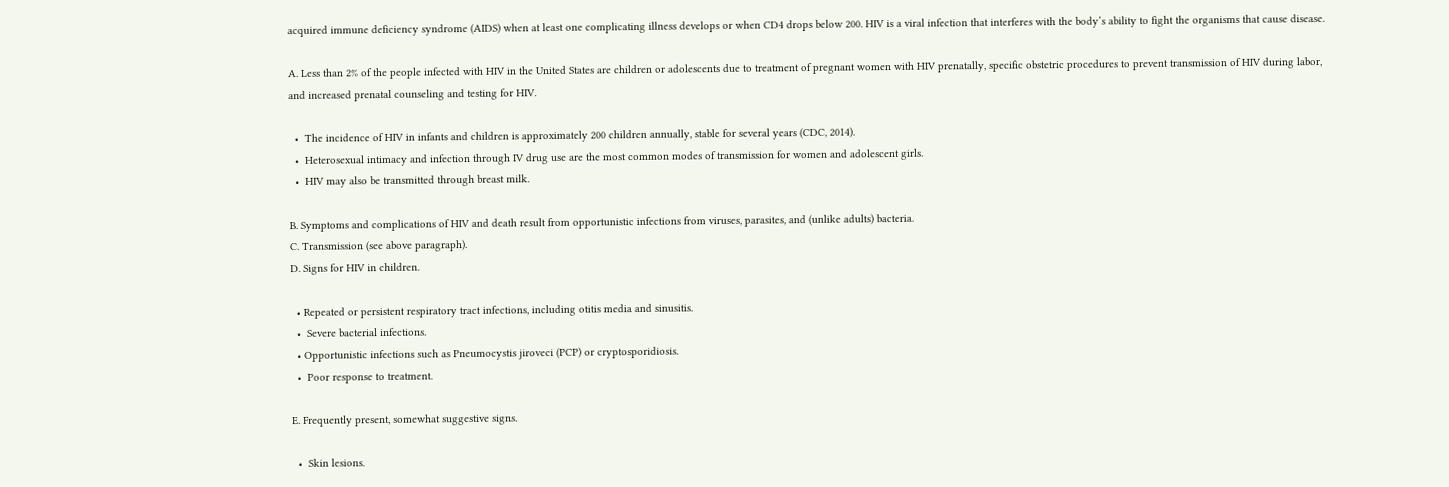acquired immune deficiency syndrome (AIDS) when at least one complicating illness develops or when CD4 drops below 200. HIV is a viral infection that interferes with the body’s ability to fight the organisms that cause disease.

A. Less than 2% of the people infected with HIV in the United States are children or adolescents due to treatment of pregnant women with HIV prenatally, specific obstetric procedures to prevent transmission of HIV during labor, and increased prenatal counseling and testing for HIV.

  •  The incidence of HIV in infants and children is approximately 200 children annually, stable for several years (CDC, 2014).
  •  Heterosexual intimacy and infection through IV drug use are the most common modes of transmission for women and adolescent girls.
  •  HIV may also be transmitted through breast milk.

B. Symptoms and complications of HIV and death result from opportunistic infections from viruses, parasites, and (unlike adults) bacteria.
C. Transmission (see above paragraph).
D. Signs for HIV in children.

  • Repeated or persistent respiratory tract infections, including otitis media and sinusitis.
  •  Severe bacterial infections.
  • Opportunistic infections such as Pneumocystis jiroveci (PCP) or cryptosporidiosis.
  •  Poor response to treatment.

E. Frequently present, somewhat suggestive signs.

  •  Skin lesions.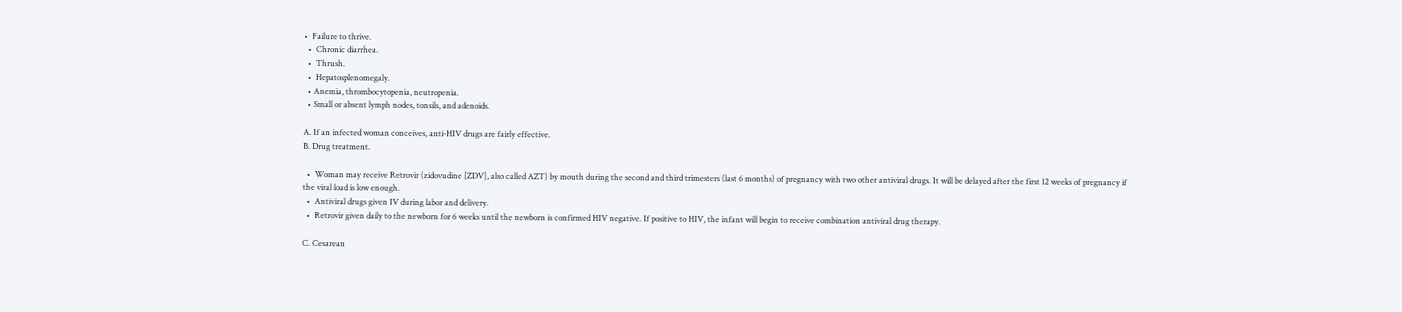•  Failure to thrive.
  •  Chronic diarrhea.
  •  Thrush.
  •  Hepatosplenomegaly.
  • Anemia, thrombocytopenia, neutropenia.
  • Small or absent lymph nodes, tonsils, and adenoids.

A. If an infected woman conceives, anti-HIV drugs are fairly effective.
B. Drug treatment.

  •  Woman may receive Retrovir (zidovudine [ZDV], also called AZT) by mouth during the second and third trimesters (last 6 months) of pregnancy with two other antiviral drugs. It will be delayed after the first 12 weeks of pregnancy if the viral load is low enough.
  •  Antiviral drugs given IV during labor and delivery.
  •  Retrovir given daily to the newborn for 6 weeks until the newborn is confirmed HIV negative. If positive to HIV, the infant will begin to receive combination antiviral drug therapy.

C. Cesarean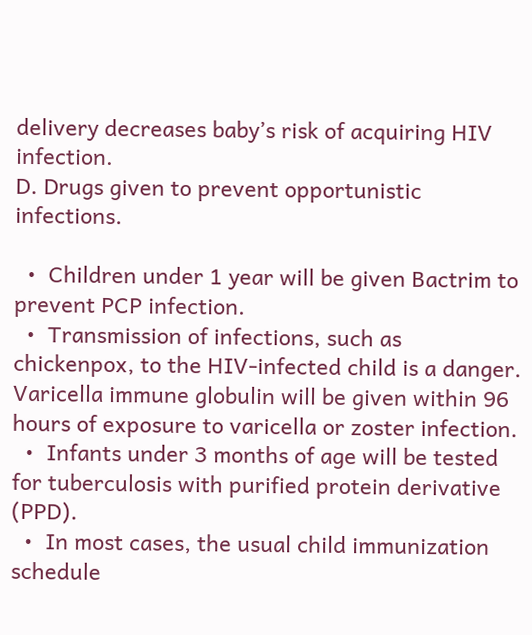delivery decreases baby’s risk of acquiring HIV infection.
D. Drugs given to prevent opportunistic infections.

  •  Children under 1 year will be given Bactrim to prevent PCP infection.
  •  Transmission of infections, such as chickenpox, to the HIV-infected child is a danger. Varicella immune globulin will be given within 96 hours of exposure to varicella or zoster infection.
  •  Infants under 3 months of age will be tested for tuberculosis with purified protein derivative (PPD).
  •  In most cases, the usual child immunization schedule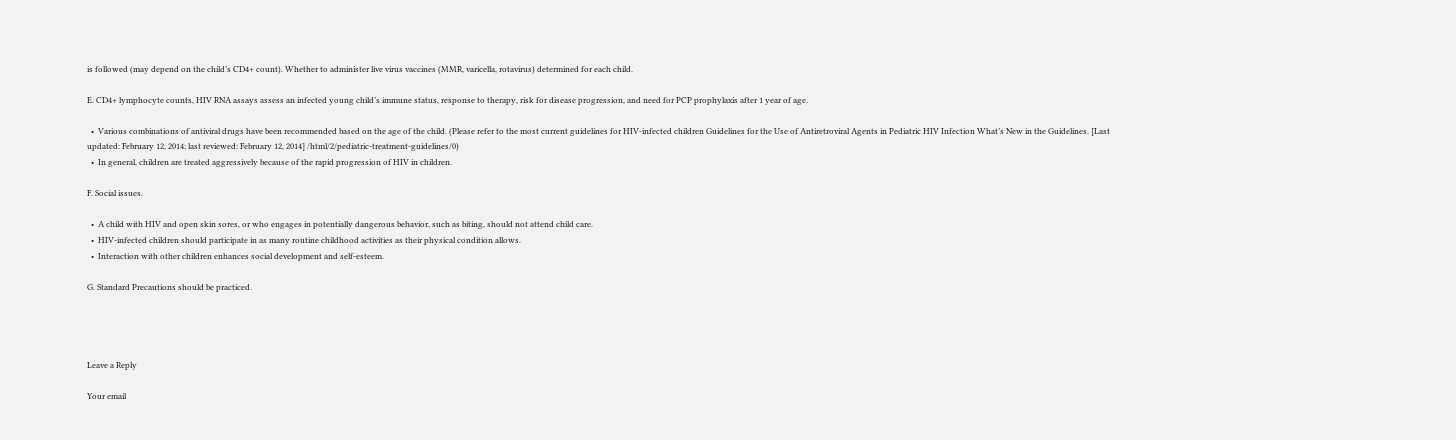is followed (may depend on the child’s CD4+ count). Whether to administer live virus vaccines (MMR, varicella, rotavirus) determined for each child.

E. CD4+ lymphocyte counts, HIV RNA assays assess an infected young child’s immune status, response to therapy, risk for disease progression, and need for PCP prophylaxis after 1 year of age.

  •  Various combinations of antiviral drugs have been recommended based on the age of the child. (Please refer to the most current guidelines for HIV-infected children Guidelines for the Use of Antiretroviral Agents in Pediatric HIV Infection What’s New in the Guidelines. [Last updated: February 12, 2014; last reviewed: February 12, 2014] /html/2/pediatric-treatment-guidelines/0)
  •  In general, children are treated aggressively because of the rapid progression of HIV in children.

F. Social issues.

  •  A child with HIV and open skin sores, or who engages in potentially dangerous behavior, such as biting, should not attend child care.
  •  HIV-infected children should participate in as many routine childhood activities as their physical condition allows.
  •  Interaction with other children enhances social development and self-esteem.

G. Standard Precautions should be practiced.




Leave a Reply

Your email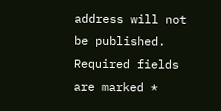address will not be published. Required fields are marked *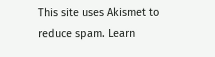This site uses Akismet to reduce spam. Learn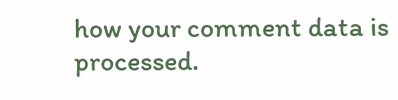how your comment data is processed.